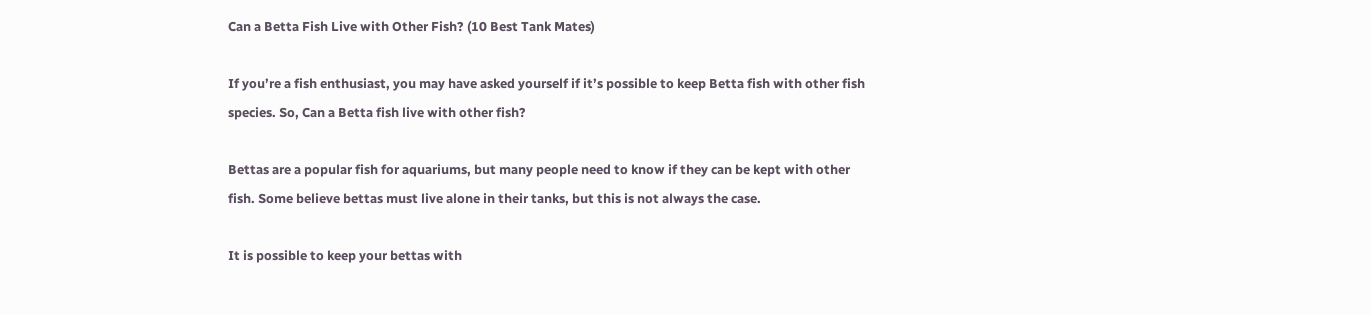Can a Betta Fish Live with Other Fish? (10 Best Tank Mates)

If you’re a fish enthusiast, you may have asked yourself if it’s possible to keep Betta fish with other fish species. So, Can a Betta fish live with other fish?

Bettas are a popular fish for aquariums, but many people need to know if they can be kept with other fish. Some believe bettas must live alone in their tanks, but this is not always the case.

It is possible to keep your bettas with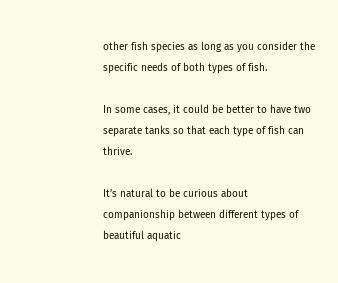other fish species as long as you consider the specific needs of both types of fish.

In some cases, it could be better to have two separate tanks so that each type of fish can thrive.

It’s natural to be curious about companionship between different types of beautiful aquatic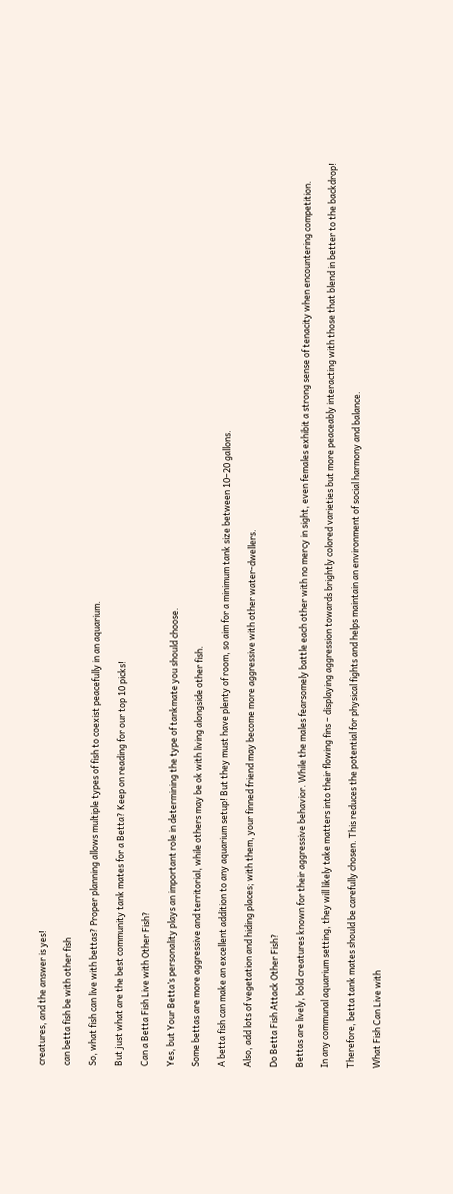creatures, and the answer is yes!

can betta fish be with other fish

So, what fish can live with bettas? Proper planning allows multiple types of fish to coexist peacefully in an aquarium.

But just what are the best community tank mates for a Betta? Keep on reading for our top 10 picks!

Can a Betta Fish Live with Other Fish?

Yes, but Your Betta’s personality plays an important role in determining the type of tankmate you should choose.

Some bettas are more aggressive and territorial, while others may be ok with living alongside other fish.

A betta fish can make an excellent addition to any aquarium setup! But they must have plenty of room, so aim for a minimum tank size between 10–20 gallons.

Also, add lots of vegetation and hiding places; with them, your finned friend may become more aggressive with other water-dwellers.

Do Betta Fish Attack Other Fish?

Bettas are lively, bold creatures known for their aggressive behavior. While the males fearsomely battle each other with no mercy in sight, even females exhibit a strong sense of tenacity when encountering competition.

In any communal aquarium setting, they will likely take matters into their flowing fins – displaying aggression towards brightly colored varieties but more peaceably interacting with those that blend in better to the backdrop!

Therefore, betta tank mates should be carefully chosen. This reduces the potential for physical fights and helps maintain an environment of social harmony and balance.

What Fish Can Live with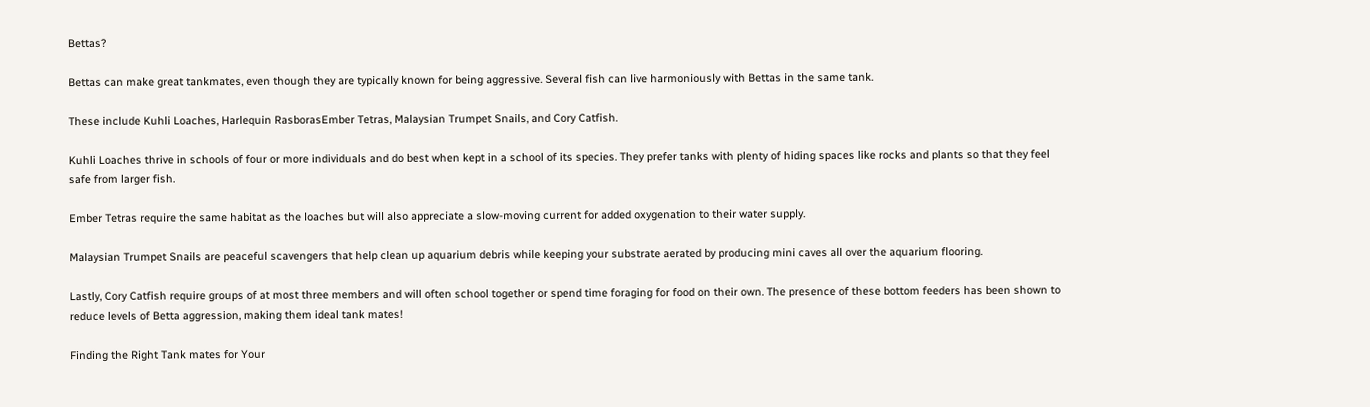Bettas?

Bettas can make great tankmates, even though they are typically known for being aggressive. Several fish can live harmoniously with Bettas in the same tank.

These include Kuhli Loaches, Harlequin RasborasEmber Tetras, Malaysian Trumpet Snails, and Cory Catfish.

Kuhli Loaches thrive in schools of four or more individuals and do best when kept in a school of its species. They prefer tanks with plenty of hiding spaces like rocks and plants so that they feel safe from larger fish.

Ember Tetras require the same habitat as the loaches but will also appreciate a slow-moving current for added oxygenation to their water supply.

Malaysian Trumpet Snails are peaceful scavengers that help clean up aquarium debris while keeping your substrate aerated by producing mini caves all over the aquarium flooring.

Lastly, Cory Catfish require groups of at most three members and will often school together or spend time foraging for food on their own. The presence of these bottom feeders has been shown to reduce levels of Betta aggression, making them ideal tank mates!

Finding the Right Tank mates for Your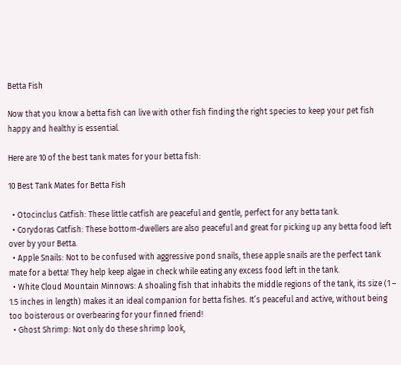Betta Fish

Now that you know a betta fish can live with other fish finding the right species to keep your pet fish happy and healthy is essential.

Here are 10 of the best tank mates for your betta fish:

10 Best Tank Mates for Betta Fish

  • Otocinclus Catfish: These little catfish are peaceful and gentle, perfect for any betta tank.
  • Corydoras Catfish: These bottom-dwellers are also peaceful and great for picking up any betta food left over by your Betta.
  • Apple Snails: Not to be confused with aggressive pond snails, these apple snails are the perfect tank mate for a betta! They help keep algae in check while eating any excess food left in the tank.
  • White Cloud Mountain Minnows: A shoaling fish that inhabits the middle regions of the tank, its size (1 – 1.5 inches in length) makes it an ideal companion for betta fishes. It’s peaceful and active, without being too boisterous or overbearing for your finned friend!
  • Ghost Shrimp: Not only do these shrimp look,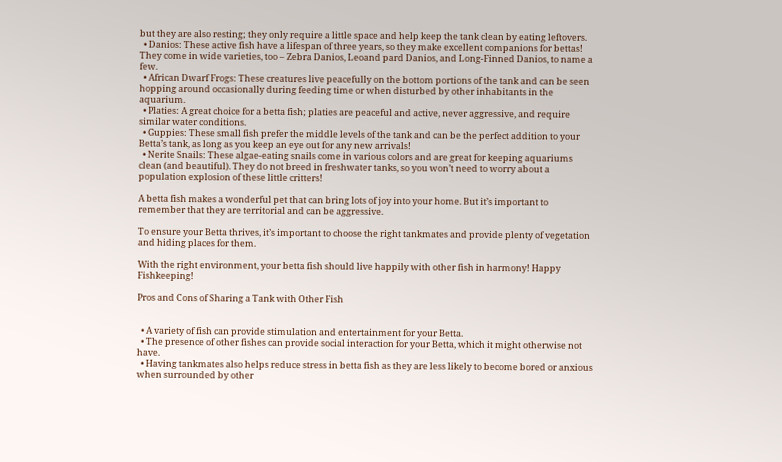but they are also resting; they only require a little space and help keep the tank clean by eating leftovers.
  • Danios: These active fish have a lifespan of three years, so they make excellent companions for bettas! They come in wide varieties, too – Zebra Danios, Leoand pard Danios, and Long-Finned Danios, to name a few.
  • African Dwarf Frogs: These creatures live peacefully on the bottom portions of the tank and can be seen hopping around occasionally during feeding time or when disturbed by other inhabitants in the aquarium.
  • Platies: A great choice for a betta fish; platies are peaceful and active, never aggressive, and require similar water conditions.
  • Guppies: These small fish prefer the middle levels of the tank and can be the perfect addition to your Betta’s tank, as long as you keep an eye out for any new arrivals!
  • Nerite Snails: These algae-eating snails come in various colors and are great for keeping aquariums clean (and beautiful). They do not breed in freshwater tanks, so you won’t need to worry about a population explosion of these little critters!

A betta fish makes a wonderful pet that can bring lots of joy into your home. But it’s important to remember that they are territorial and can be aggressive.

To ensure your Betta thrives, it’s important to choose the right tankmates and provide plenty of vegetation and hiding places for them.

With the right environment, your betta fish should live happily with other fish in harmony! Happy Fishkeeping!

Pros and Cons of Sharing a Tank with Other Fish


  • A variety of fish can provide stimulation and entertainment for your Betta.
  • The presence of other fishes can provide social interaction for your Betta, which it might otherwise not have.
  • Having tankmates also helps reduce stress in betta fish as they are less likely to become bored or anxious when surrounded by other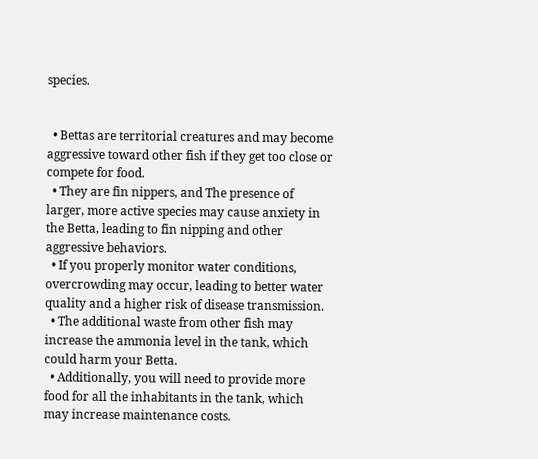species.


  • Bettas are territorial creatures and may become aggressive toward other fish if they get too close or compete for food.
  • They are fin nippers, and The presence of larger, more active species may cause anxiety in the Betta, leading to fin nipping and other aggressive behaviors.
  • If you properly monitor water conditions, overcrowding may occur, leading to better water quality and a higher risk of disease transmission.
  • The additional waste from other fish may increase the ammonia level in the tank, which could harm your Betta.
  • Additionally, you will need to provide more food for all the inhabitants in the tank, which may increase maintenance costs.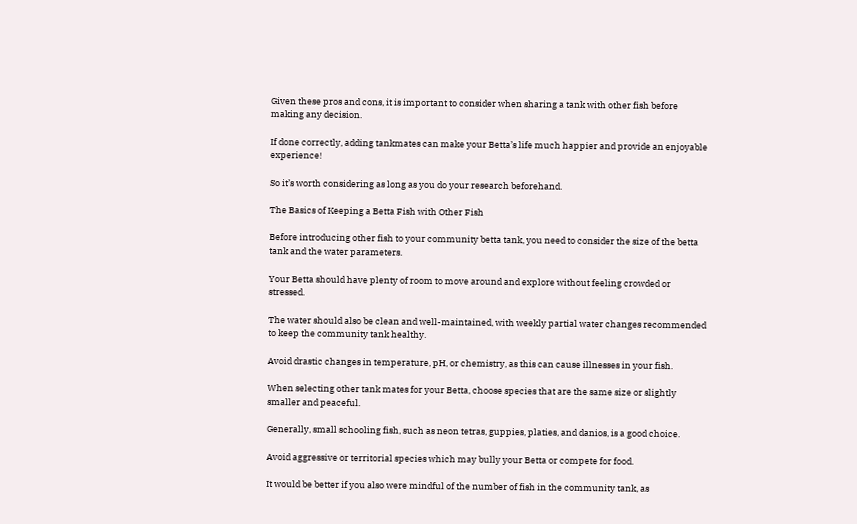Given these pros and cons, it is important to consider when sharing a tank with other fish before making any decision.

If done correctly, adding tankmates can make your Betta’s life much happier and provide an enjoyable experience!

So it’s worth considering as long as you do your research beforehand.

The Basics of Keeping a Betta Fish with Other Fish

Before introducing other fish to your community betta tank, you need to consider the size of the betta tank and the water parameters.

Your Betta should have plenty of room to move around and explore without feeling crowded or stressed.

The water should also be clean and well-maintained, with weekly partial water changes recommended to keep the community tank healthy.

Avoid drastic changes in temperature, pH, or chemistry, as this can cause illnesses in your fish.

When selecting other tank mates for your Betta, choose species that are the same size or slightly smaller and peaceful.

Generally, small schooling fish, such as neon tetras, guppies, platies, and danios, is a good choice.

Avoid aggressive or territorial species which may bully your Betta or compete for food.

It would be better if you also were mindful of the number of fish in the community tank, as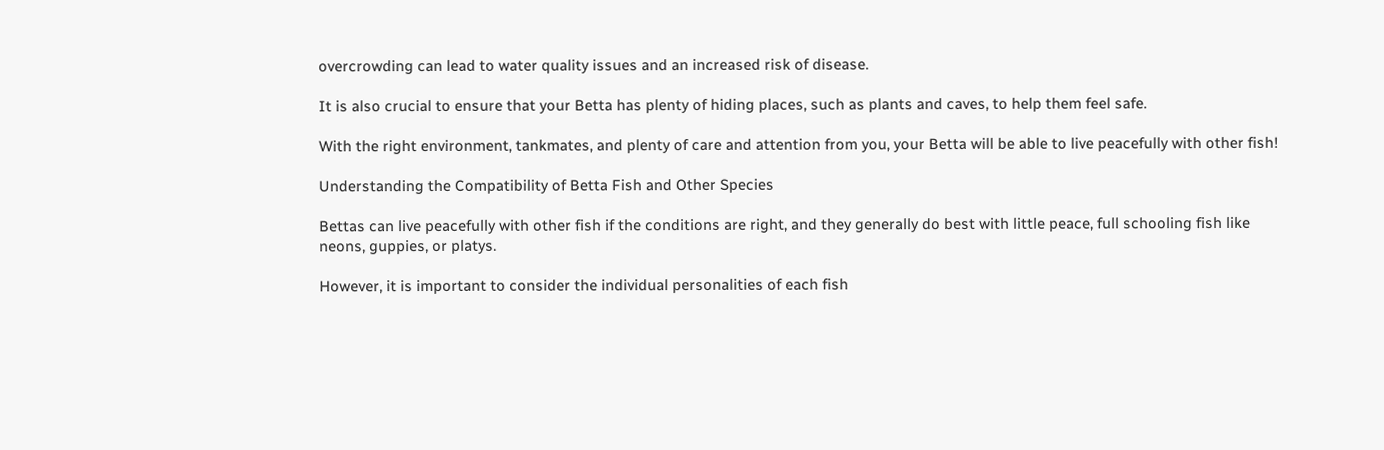overcrowding can lead to water quality issues and an increased risk of disease.

It is also crucial to ensure that your Betta has plenty of hiding places, such as plants and caves, to help them feel safe.

With the right environment, tankmates, and plenty of care and attention from you, your Betta will be able to live peacefully with other fish!

Understanding the Compatibility of Betta Fish and Other Species

Bettas can live peacefully with other fish if the conditions are right, and they generally do best with little peace, full schooling fish like neons, guppies, or platys.

However, it is important to consider the individual personalities of each fish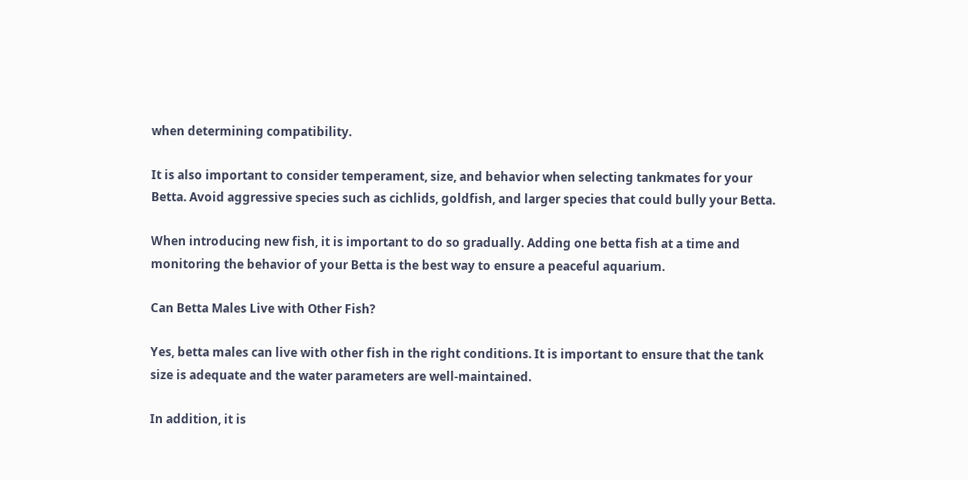when determining compatibility.

It is also important to consider temperament, size, and behavior when selecting tankmates for your Betta. Avoid aggressive species such as cichlids, goldfish, and larger species that could bully your Betta.

When introducing new fish, it is important to do so gradually. Adding one betta fish at a time and monitoring the behavior of your Betta is the best way to ensure a peaceful aquarium.

Can Betta Males Live with Other Fish?

Yes, betta males can live with other fish in the right conditions. It is important to ensure that the tank size is adequate and the water parameters are well-maintained.

In addition, it is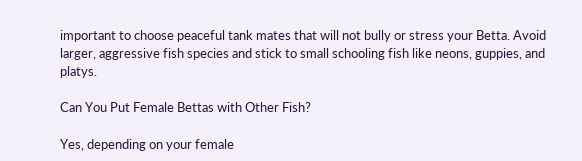important to choose peaceful tank mates that will not bully or stress your Betta. Avoid larger, aggressive fish species and stick to small schooling fish like neons, guppies, and platys.

Can You Put Female Bettas with Other Fish?

Yes, depending on your female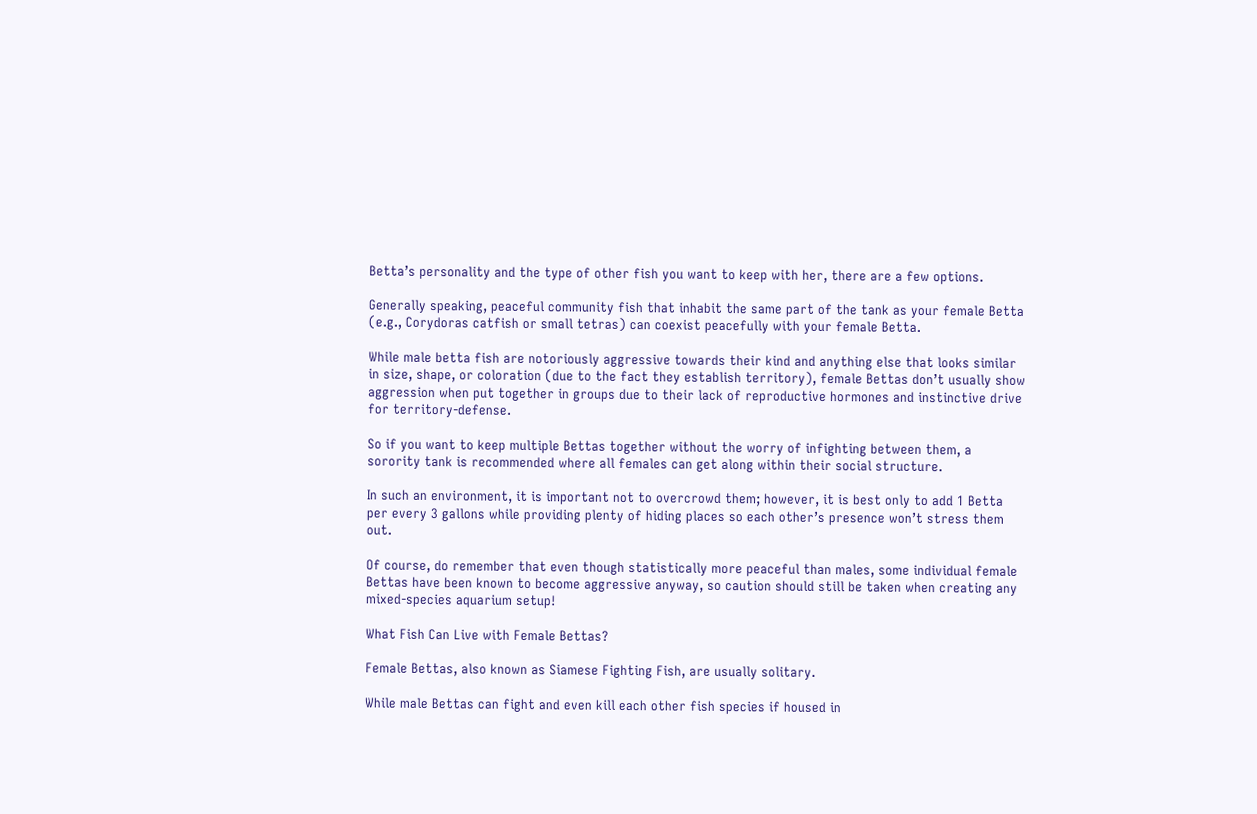Betta’s personality and the type of other fish you want to keep with her, there are a few options.

Generally speaking, peaceful community fish that inhabit the same part of the tank as your female Betta (e.g., Corydoras catfish or small tetras) can coexist peacefully with your female Betta.

While male betta fish are notoriously aggressive towards their kind and anything else that looks similar in size, shape, or coloration (due to the fact they establish territory), female Bettas don’t usually show aggression when put together in groups due to their lack of reproductive hormones and instinctive drive for territory-defense.

So if you want to keep multiple Bettas together without the worry of infighting between them, a sorority tank is recommended where all females can get along within their social structure.

In such an environment, it is important not to overcrowd them; however, it is best only to add 1 Betta per every 3 gallons while providing plenty of hiding places so each other’s presence won’t stress them out.

Of course, do remember that even though statistically more peaceful than males, some individual female Bettas have been known to become aggressive anyway, so caution should still be taken when creating any mixed-species aquarium setup!

What Fish Can Live with Female Bettas?

Female Bettas, also known as Siamese Fighting Fish, are usually solitary.

While male Bettas can fight and even kill each other fish species if housed in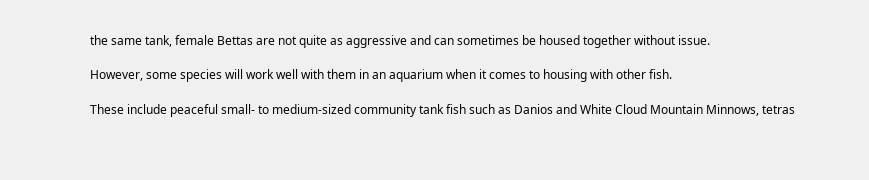the same tank, female Bettas are not quite as aggressive and can sometimes be housed together without issue.

However, some species will work well with them in an aquarium when it comes to housing with other fish.

These include peaceful small- to medium-sized community tank fish such as Danios and White Cloud Mountain Minnows, tetras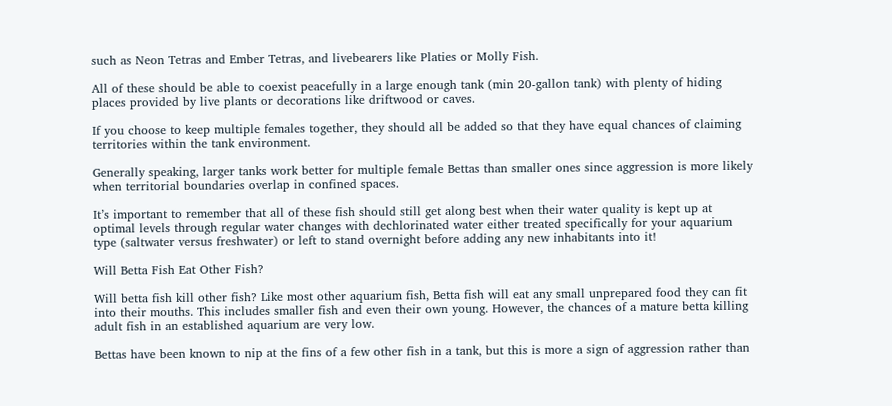such as Neon Tetras and Ember Tetras, and livebearers like Platies or Molly Fish.

All of these should be able to coexist peacefully in a large enough tank (min 20-gallon tank) with plenty of hiding places provided by live plants or decorations like driftwood or caves.

If you choose to keep multiple females together, they should all be added so that they have equal chances of claiming territories within the tank environment.

Generally speaking, larger tanks work better for multiple female Bettas than smaller ones since aggression is more likely when territorial boundaries overlap in confined spaces.

It’s important to remember that all of these fish should still get along best when their water quality is kept up at optimal levels through regular water changes with dechlorinated water either treated specifically for your aquarium type (saltwater versus freshwater) or left to stand overnight before adding any new inhabitants into it!

Will Betta Fish Eat Other Fish?

Will betta fish kill other fish? Like most other aquarium fish, Betta fish will eat any small unprepared food they can fit into their mouths. This includes smaller fish and even their own young. However, the chances of a mature betta killing adult fish in an established aquarium are very low.

Bettas have been known to nip at the fins of a few other fish in a tank, but this is more a sign of aggression rather than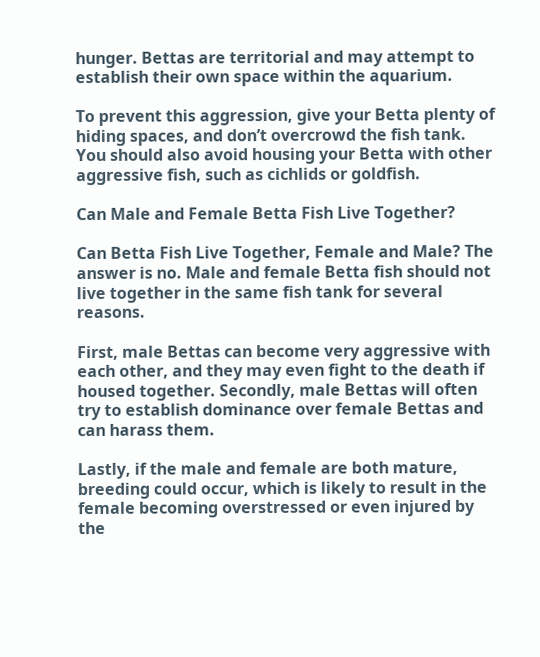hunger. Bettas are territorial and may attempt to establish their own space within the aquarium.

To prevent this aggression, give your Betta plenty of hiding spaces, and don’t overcrowd the fish tank. You should also avoid housing your Betta with other aggressive fish, such as cichlids or goldfish.

Can Male and Female Betta Fish Live Together?

Can Betta Fish Live Together, Female and Male? The answer is no. Male and female Betta fish should not live together in the same fish tank for several reasons.

First, male Bettas can become very aggressive with each other, and they may even fight to the death if housed together. Secondly, male Bettas will often try to establish dominance over female Bettas and can harass them.

Lastly, if the male and female are both mature, breeding could occur, which is likely to result in the female becoming overstressed or even injured by the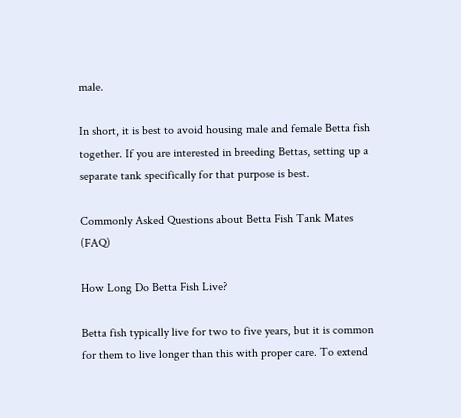male.

In short, it is best to avoid housing male and female Betta fish together. If you are interested in breeding Bettas, setting up a separate tank specifically for that purpose is best.

Commonly Asked Questions about Betta Fish Tank Mates (FAQ)

How Long Do Betta Fish Live?

Betta fish typically live for two to five years, but it is common for them to live longer than this with proper care. To extend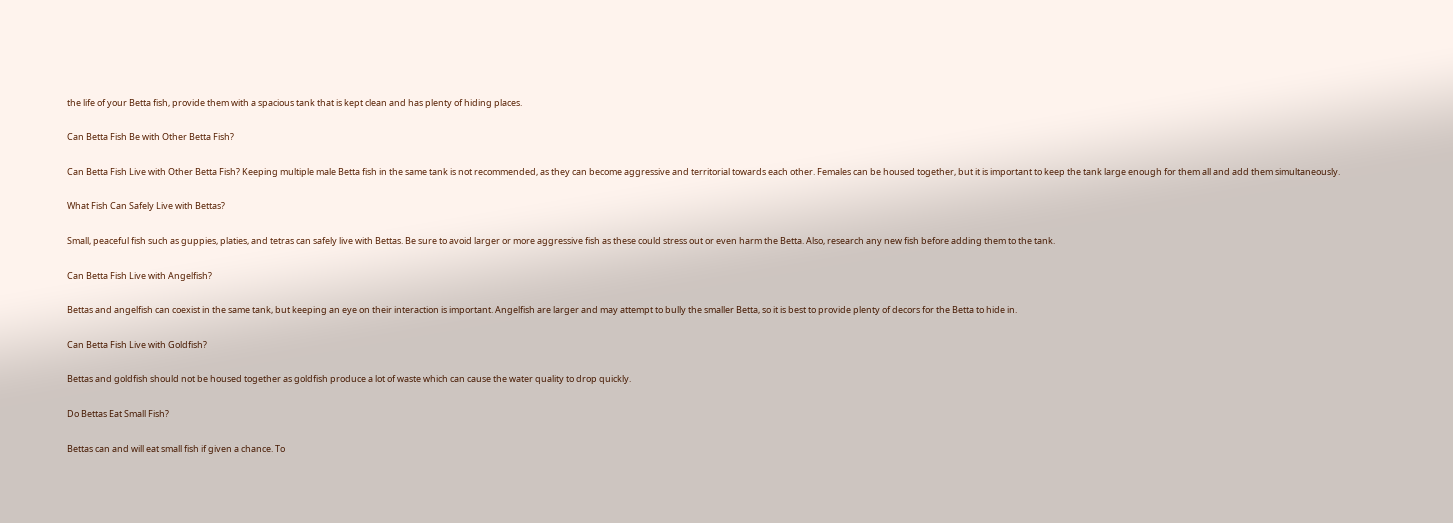the life of your Betta fish, provide them with a spacious tank that is kept clean and has plenty of hiding places.

Can Betta Fish Be with Other Betta Fish?

Can Betta Fish Live with Other Betta Fish? Keeping multiple male Betta fish in the same tank is not recommended, as they can become aggressive and territorial towards each other. Females can be housed together, but it is important to keep the tank large enough for them all and add them simultaneously.

What Fish Can Safely Live with Bettas?

Small, peaceful fish such as guppies, platies, and tetras can safely live with Bettas. Be sure to avoid larger or more aggressive fish as these could stress out or even harm the Betta. Also, research any new fish before adding them to the tank.

Can Betta Fish Live with Angelfish?

Bettas and angelfish can coexist in the same tank, but keeping an eye on their interaction is important. Angelfish are larger and may attempt to bully the smaller Betta, so it is best to provide plenty of decors for the Betta to hide in.

Can Betta Fish Live with Goldfish?

Bettas and goldfish should not be housed together as goldfish produce a lot of waste which can cause the water quality to drop quickly.

Do Bettas Eat Small Fish?

Bettas can and will eat small fish if given a chance. To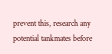prevent this, research any potential tankmates before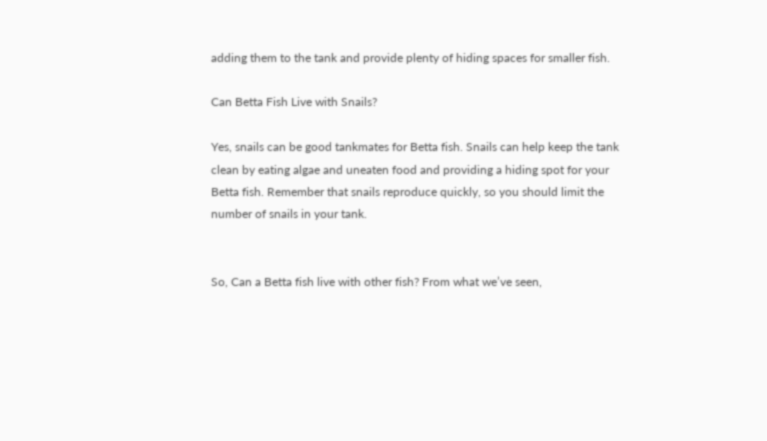adding them to the tank and provide plenty of hiding spaces for smaller fish.

Can Betta Fish Live with Snails?

Yes, snails can be good tankmates for Betta fish. Snails can help keep the tank clean by eating algae and uneaten food and providing a hiding spot for your Betta fish. Remember that snails reproduce quickly, so you should limit the number of snails in your tank.


So, Can a Betta fish live with other fish? From what we’ve seen,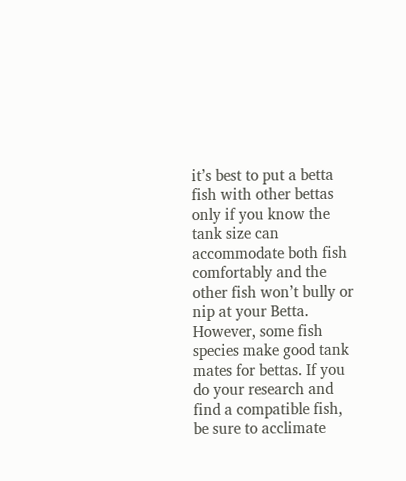it’s best to put a betta fish with other bettas only if you know the tank size can accommodate both fish comfortably and the other fish won’t bully or nip at your Betta. However, some fish species make good tank mates for bettas. If you do your research and find a compatible fish, be sure to acclimate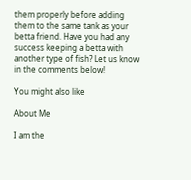them properly before adding them to the same tank as your betta friend. Have you had any success keeping a betta with another type of fish? Let us know in the comments below!

You might also like

About Me

I am the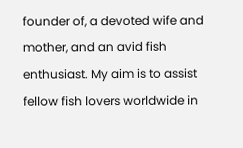founder of, a devoted wife and mother, and an avid fish enthusiast. My aim is to assist fellow fish lovers worldwide in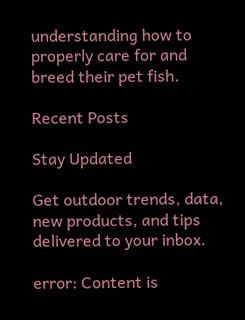understanding how to properly care for and breed their pet fish.

Recent Posts

Stay Updated

Get outdoor trends, data, new products, and tips delivered to your inbox.

error: Content is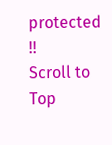protected !!
Scroll to Top